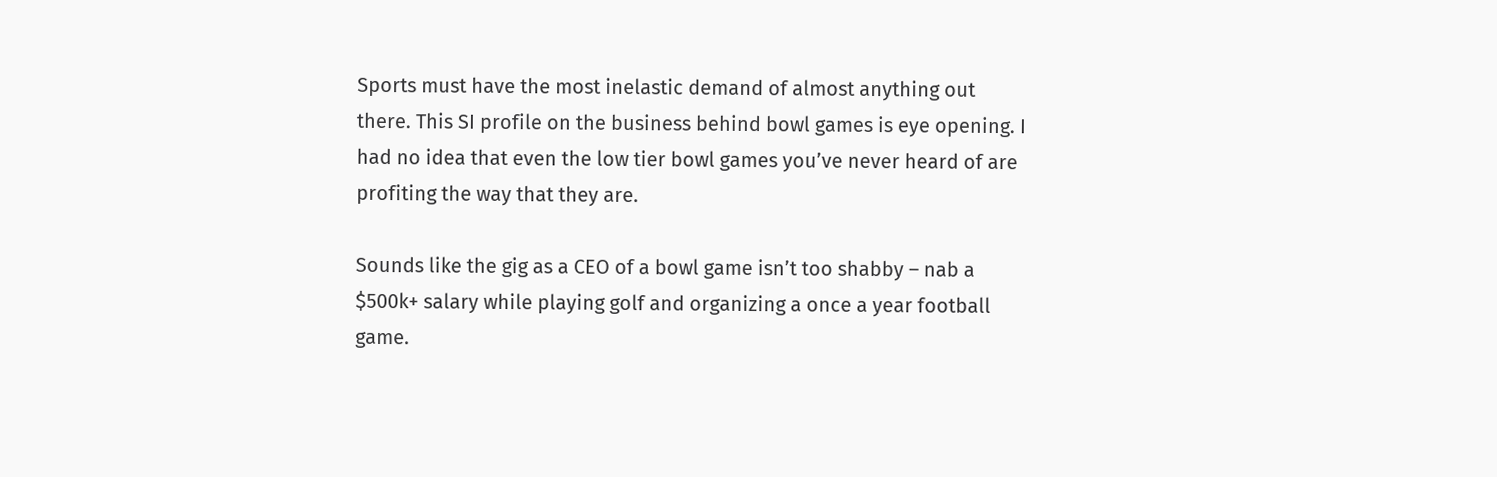Sports must have the most inelastic demand of almost anything out there. This SI profile on the business behind bowl games is eye opening. I had no idea that even the low tier bowl games you’ve never heard of are profiting the way that they are.

Sounds like the gig as a CEO of a bowl game isn’t too shabby – nab a $500k+ salary while playing golf and organizing a once a year football game.